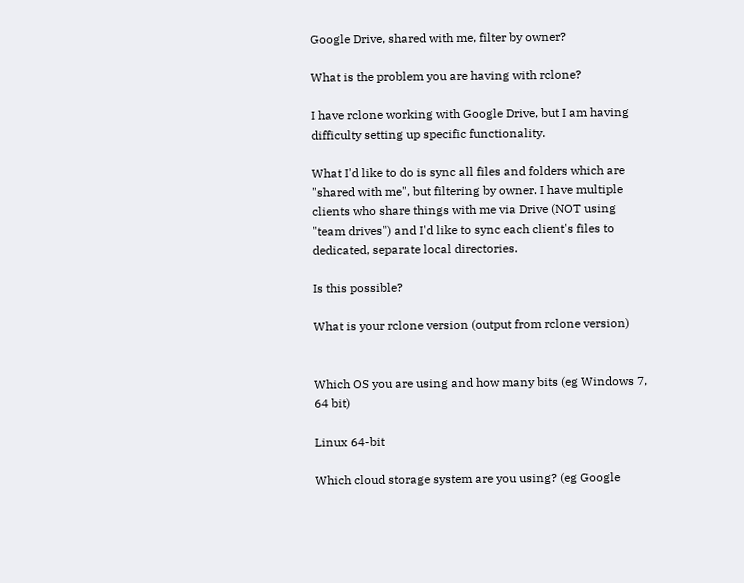Google Drive, shared with me, filter by owner?

What is the problem you are having with rclone?

I have rclone working with Google Drive, but I am having difficulty setting up specific functionality.

What I'd like to do is sync all files and folders which are "shared with me", but filtering by owner. I have multiple clients who share things with me via Drive (NOT using "team drives") and I'd like to sync each client's files to dedicated, separate local directories.

Is this possible?

What is your rclone version (output from rclone version)


Which OS you are using and how many bits (eg Windows 7, 64 bit)

Linux 64-bit

Which cloud storage system are you using? (eg Google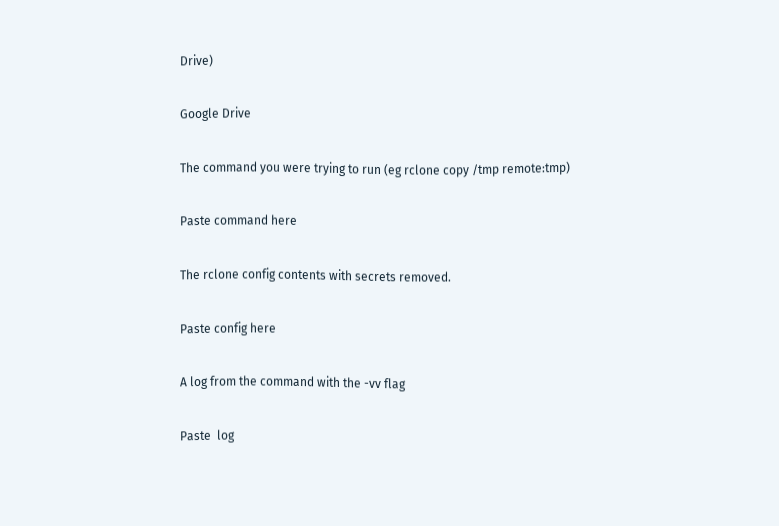Drive)

Google Drive

The command you were trying to run (eg rclone copy /tmp remote:tmp)

Paste command here

The rclone config contents with secrets removed.

Paste config here

A log from the command with the -vv flag

Paste  log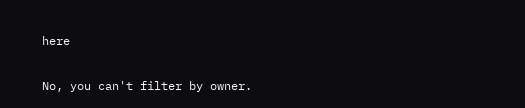here

No, you can't filter by owner.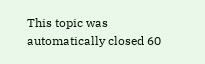This topic was automatically closed 60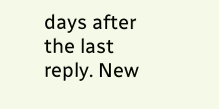days after the last reply. New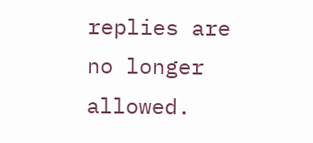replies are no longer allowed.